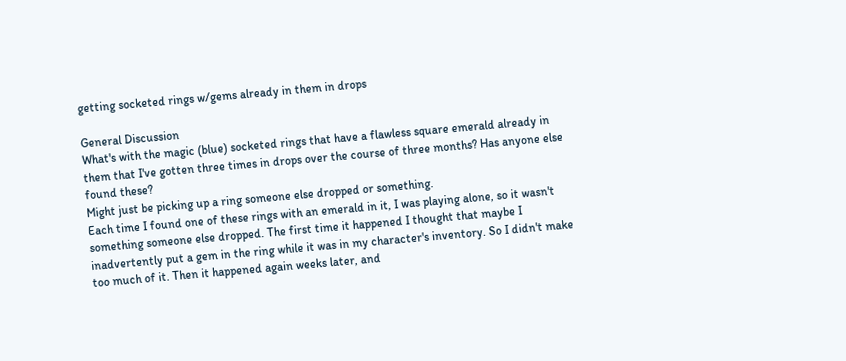getting socketed rings w/gems already in them in drops

General Discussion
What's with the magic (blue) socketed rings that have a flawless square emerald already in them that I've gotten three times in drops over the course of three months? Has anyone else found these?
Might just be picking up a ring someone else dropped or something.
Each time I found one of these rings with an emerald in it, I was playing alone, so it wasn't something someone else dropped. The first time it happened I thought that maybe I inadvertently put a gem in the ring while it was in my character's inventory. So I didn't make too much of it. Then it happened again weeks later, and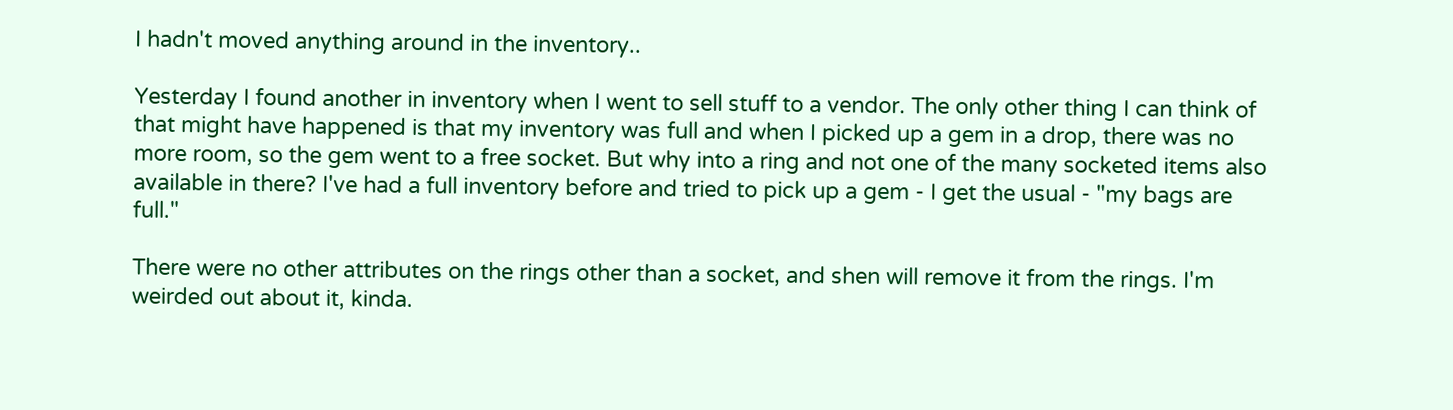I hadn't moved anything around in the inventory..

Yesterday I found another in inventory when I went to sell stuff to a vendor. The only other thing I can think of that might have happened is that my inventory was full and when I picked up a gem in a drop, there was no more room, so the gem went to a free socket. But why into a ring and not one of the many socketed items also available in there? I've had a full inventory before and tried to pick up a gem - I get the usual - "my bags are full."

There were no other attributes on the rings other than a socket, and shen will remove it from the rings. I'm weirded out about it, kinda.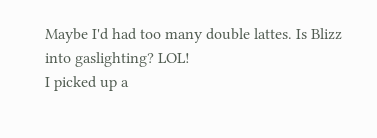Maybe I'd had too many double lattes. Is Blizz into gaslighting? LOL!
I picked up a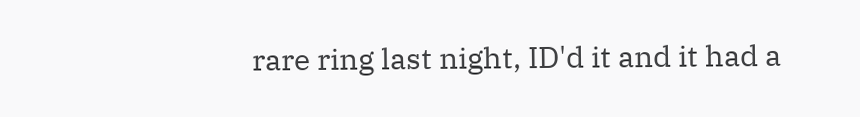rare ring last night, ID'd it and it had a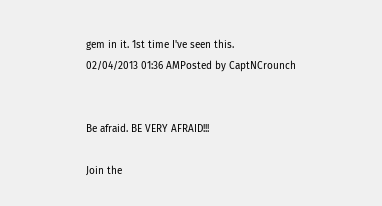gem in it. 1st time I've seen this.
02/04/2013 01:36 AMPosted by CaptNCrounch


Be afraid. BE VERY AFRAID!!!

Join the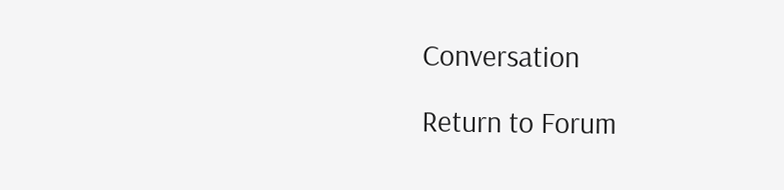Conversation

Return to Forum